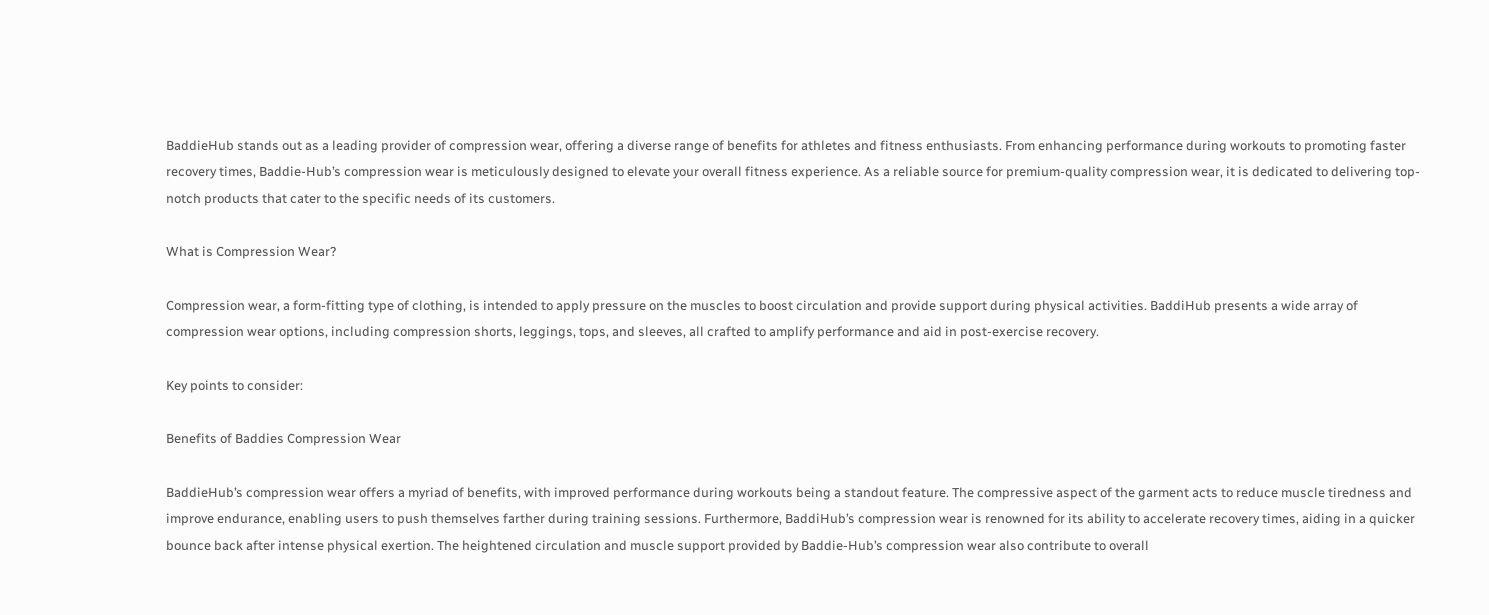BaddieHub stands out as a leading provider of compression wear, offering a diverse range of benefits for athletes and fitness enthusiasts. From enhancing performance during workouts to promoting faster recovery times, Baddie-Hub’s compression wear is meticulously designed to elevate your overall fitness experience. As a reliable source for premium-quality compression wear, it is dedicated to delivering top-notch products that cater to the specific needs of its customers.

What is Compression Wear?

Compression wear, a form-fitting type of clothing, is intended to apply pressure on the muscles to boost circulation and provide support during physical activities. BaddiHub presents a wide array of compression wear options, including compression shorts, leggings, tops, and sleeves, all crafted to amplify performance and aid in post-exercise recovery.

Key points to consider:

Benefits of Baddies Compression Wear

BaddieHub’s compression wear offers a myriad of benefits, with improved performance during workouts being a standout feature. The compressive aspect of the garment acts to reduce muscle tiredness and improve endurance, enabling users to push themselves farther during training sessions. Furthermore, BaddiHub’s compression wear is renowned for its ability to accelerate recovery times, aiding in a quicker bounce back after intense physical exertion. The heightened circulation and muscle support provided by Baddie-Hub’s compression wear also contribute to overall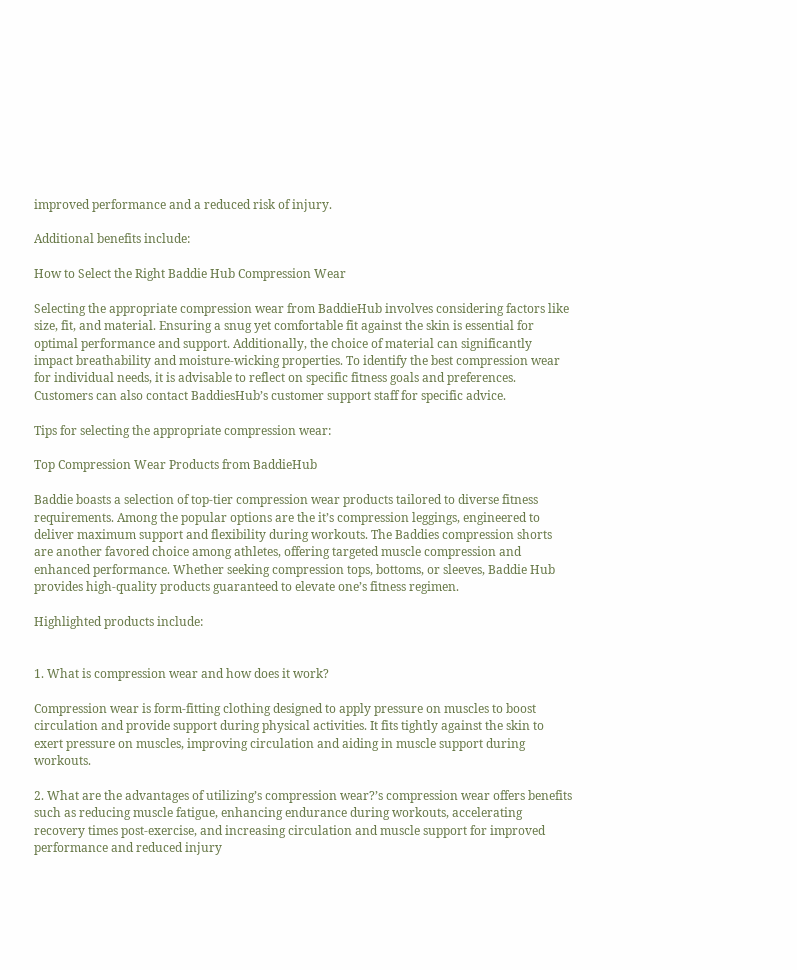improved performance and a reduced risk of injury.

Additional benefits include:

How to Select the Right Baddie Hub Compression Wear

Selecting the appropriate compression wear from BaddieHub involves considering factors like size, fit, and material. Ensuring a snug yet comfortable fit against the skin is essential for optimal performance and support. Additionally, the choice of material can significantly impact breathability and moisture-wicking properties. To identify the best compression wear for individual needs, it is advisable to reflect on specific fitness goals and preferences. Customers can also contact BaddiesHub’s customer support staff for specific advice.

Tips for selecting the appropriate compression wear:

Top Compression Wear Products from BaddieHub

Baddie boasts a selection of top-tier compression wear products tailored to diverse fitness requirements. Among the popular options are the it’s compression leggings, engineered to deliver maximum support and flexibility during workouts. The Baddies compression shorts are another favored choice among athletes, offering targeted muscle compression and enhanced performance. Whether seeking compression tops, bottoms, or sleeves, Baddie Hub provides high-quality products guaranteed to elevate one’s fitness regimen.

Highlighted products include:


1. What is compression wear and how does it work?

Compression wear is form-fitting clothing designed to apply pressure on muscles to boost circulation and provide support during physical activities. It fits tightly against the skin to exert pressure on muscles, improving circulation and aiding in muscle support during workouts.

2. What are the advantages of utilizing’s compression wear?’s compression wear offers benefits such as reducing muscle fatigue, enhancing endurance during workouts, accelerating recovery times post-exercise, and increasing circulation and muscle support for improved performance and reduced injury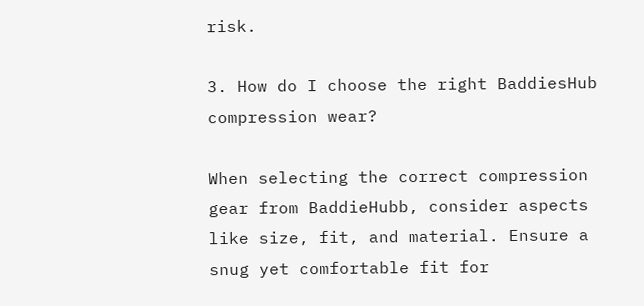risk.

3. How do I choose the right BaddiesHub compression wear?

When selecting the correct compression gear from BaddieHubb, consider aspects like size, fit, and material. Ensure a snug yet comfortable fit for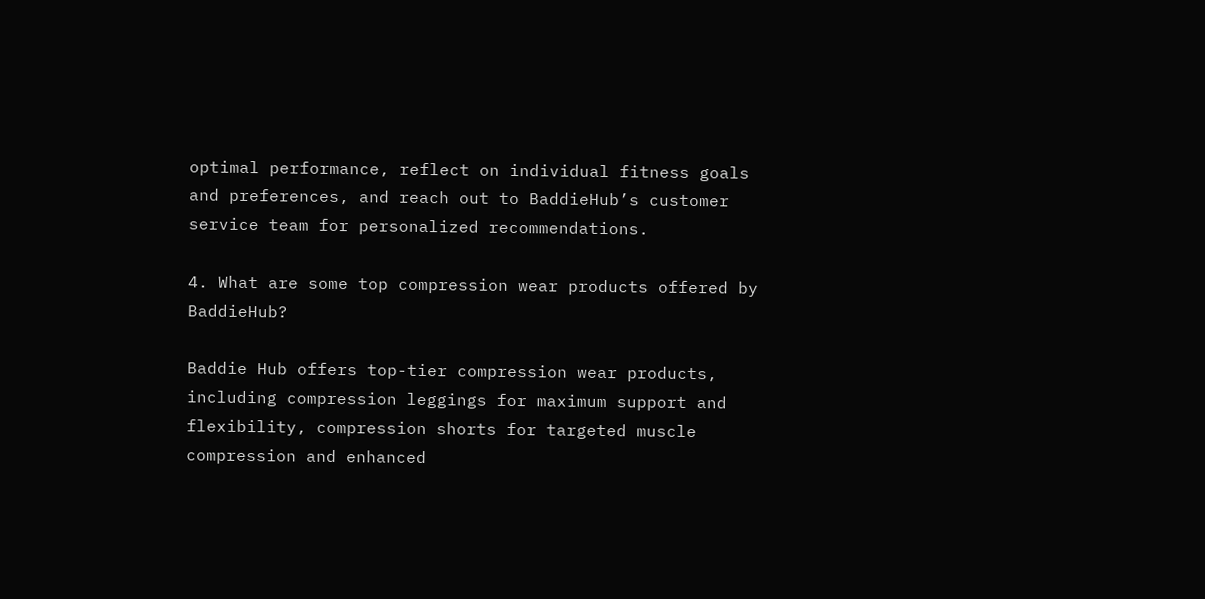optimal performance, reflect on individual fitness goals and preferences, and reach out to BaddieHub’s customer service team for personalized recommendations.

4. What are some top compression wear products offered by BaddieHub?

Baddie Hub offers top-tier compression wear products, including compression leggings for maximum support and flexibility, compression shorts for targeted muscle compression and enhanced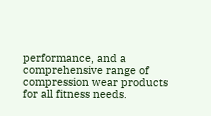performance, and a comprehensive range of compression wear products for all fitness needs.